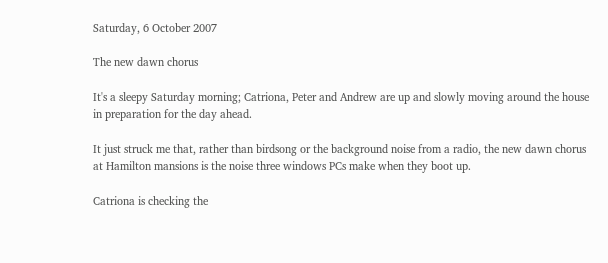Saturday, 6 October 2007

The new dawn chorus

It's a sleepy Saturday morning; Catriona, Peter and Andrew are up and slowly moving around the house in preparation for the day ahead.

It just struck me that, rather than birdsong or the background noise from a radio, the new dawn chorus at Hamilton mansions is the noise three windows PCs make when they boot up.

Catriona is checking the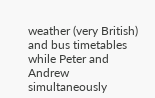weather (very British) and bus timetables while Peter and Andrew simultaneously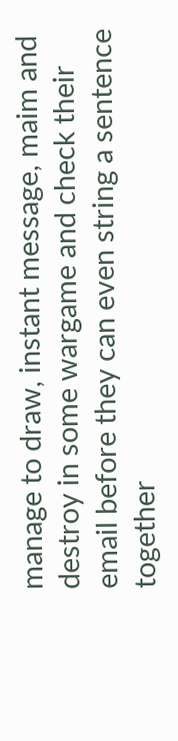manage to draw, instant message, maim and destroy in some wargame and check their email before they can even string a sentence together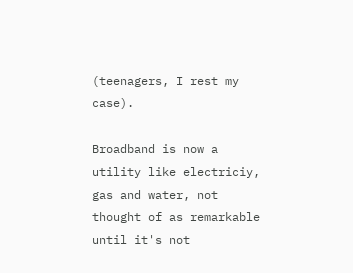(teenagers, I rest my case).

Broadband is now a utility like electriciy, gas and water, not thought of as remarkable until it's not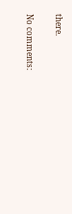there.

No comments: